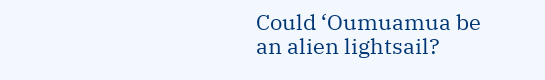Could ‘Oumuamua be an alien lightsail?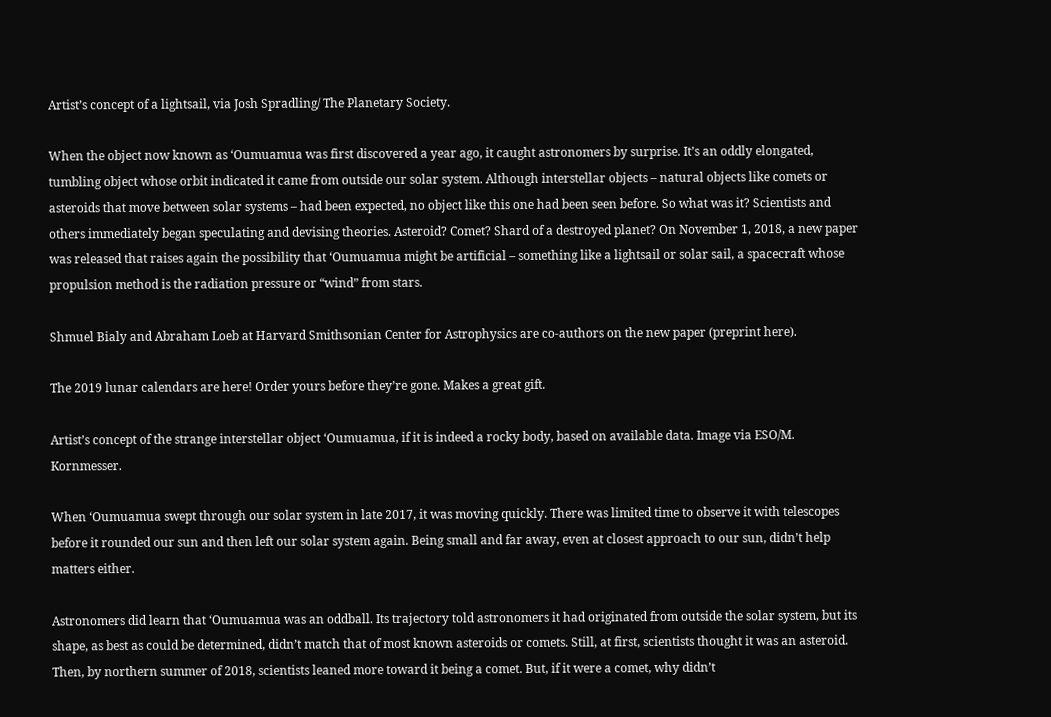Artist’s concept of a lightsail, via Josh Spradling/ The Planetary Society.

When the object now known as ‘Oumuamua was first discovered a year ago, it caught astronomers by surprise. It’s an oddly elongated, tumbling object whose orbit indicated it came from outside our solar system. Although interstellar objects – natural objects like comets or asteroids that move between solar systems – had been expected, no object like this one had been seen before. So what was it? Scientists and others immediately began speculating and devising theories. Asteroid? Comet? Shard of a destroyed planet? On November 1, 2018, a new paper was released that raises again the possibility that ‘Oumuamua might be artificial – something like a lightsail or solar sail, a spacecraft whose propulsion method is the radiation pressure or “wind” from stars.

Shmuel Bialy and Abraham Loeb at Harvard Smithsonian Center for Astrophysics are co-authors on the new paper (preprint here).

The 2019 lunar calendars are here! Order yours before they’re gone. Makes a great gift.

Artist’s concept of the strange interstellar object ‘Oumuamua, if it is indeed a rocky body, based on available data. Image via ESO/M. Kornmesser.

When ‘Oumuamua swept through our solar system in late 2017, it was moving quickly. There was limited time to observe it with telescopes before it rounded our sun and then left our solar system again. Being small and far away, even at closest approach to our sun, didn’t help matters either.

Astronomers did learn that ‘Oumuamua was an oddball. Its trajectory told astronomers it had originated from outside the solar system, but its shape, as best as could be determined, didn’t match that of most known asteroids or comets. Still, at first, scientists thought it was an asteroid. Then, by northern summer of 2018, scientists leaned more toward it being a comet. But, if it were a comet, why didn’t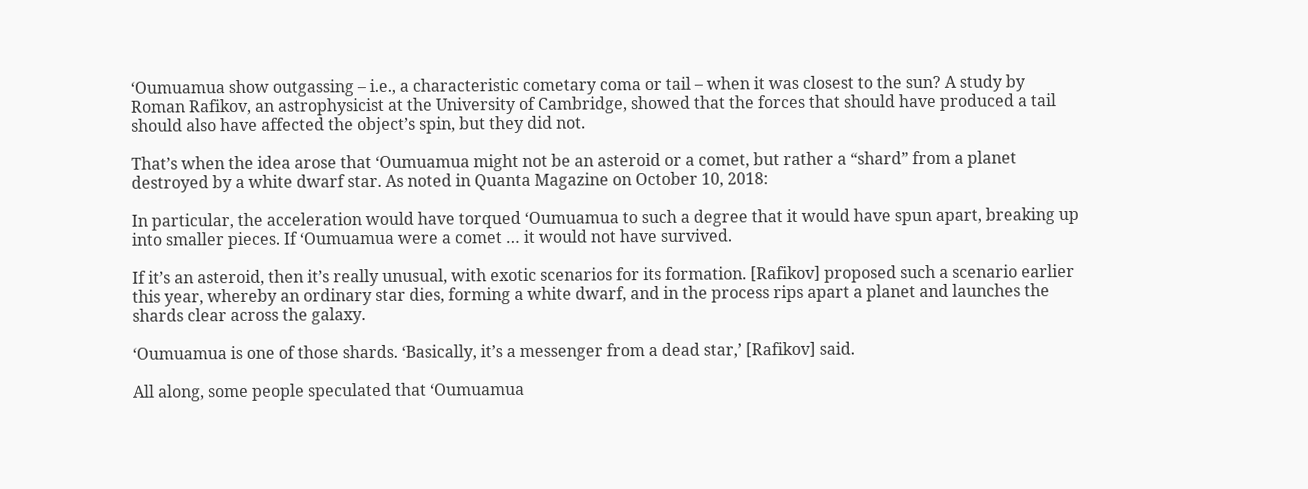‘Oumuamua show outgassing – i.e., a characteristic cometary coma or tail – when it was closest to the sun? A study by Roman Rafikov, an astrophysicist at the University of Cambridge, showed that the forces that should have produced a tail should also have affected the object’s spin, but they did not.

That’s when the idea arose that ‘Oumuamua might not be an asteroid or a comet, but rather a “shard” from a planet destroyed by a white dwarf star. As noted in Quanta Magazine on October 10, 2018:

In particular, the acceleration would have torqued ‘Oumuamua to such a degree that it would have spun apart, breaking up into smaller pieces. If ‘Oumuamua were a comet … it would not have survived.

If it’s an asteroid, then it’s really unusual, with exotic scenarios for its formation. [Rafikov] proposed such a scenario earlier this year, whereby an ordinary star dies, forming a white dwarf, and in the process rips apart a planet and launches the shards clear across the galaxy.

‘Oumuamua is one of those shards. ‘Basically, it’s a messenger from a dead star,’ [Rafikov] said.

All along, some people speculated that ‘Oumuamua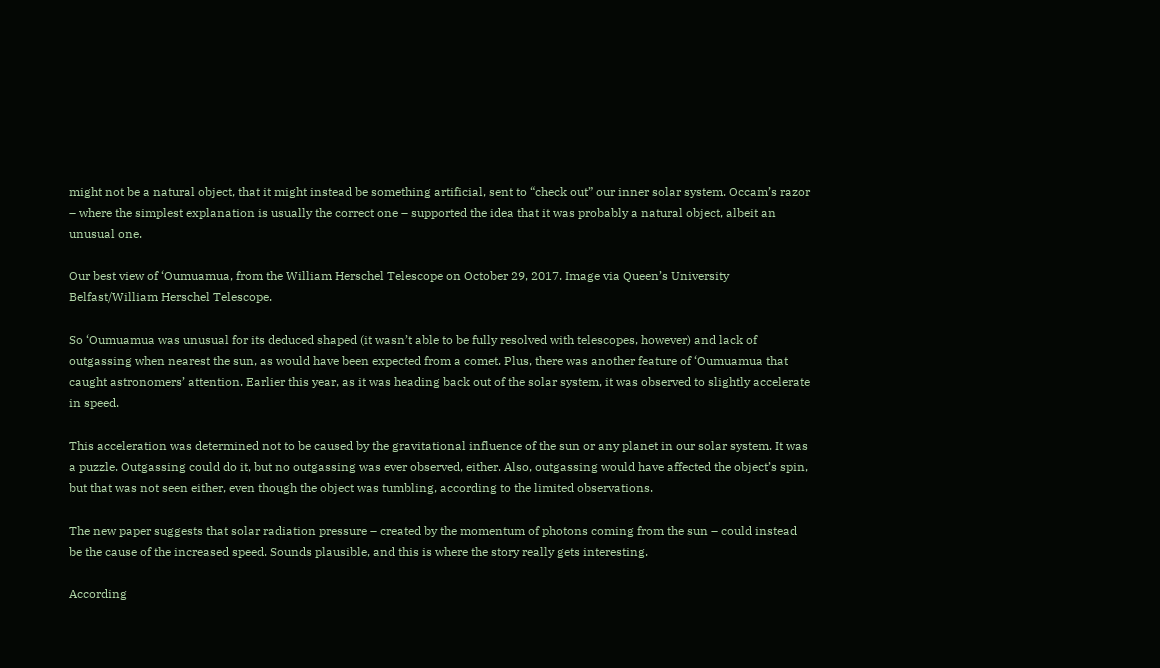might not be a natural object, that it might instead be something artificial, sent to “check out” our inner solar system. Occam’s razor – where the simplest explanation is usually the correct one – supported the idea that it was probably a natural object, albeit an unusual one.

Our best view of ‘Oumuamua, from the William Herschel Telescope on October 29, 2017. Image via Queen’s University Belfast/William Herschel Telescope.

So ‘Oumuamua was unusual for its deduced shaped (it wasn’t able to be fully resolved with telescopes, however) and lack of outgassing when nearest the sun, as would have been expected from a comet. Plus, there was another feature of ‘Oumuamua that caught astronomers’ attention. Earlier this year, as it was heading back out of the solar system, it was observed to slightly accelerate in speed.

This acceleration was determined not to be caused by the gravitational influence of the sun or any planet in our solar system. It was a puzzle. Outgassing could do it, but no outgassing was ever observed, either. Also, outgassing would have affected the object’s spin, but that was not seen either, even though the object was tumbling, according to the limited observations.

The new paper suggests that solar radiation pressure – created by the momentum of photons coming from the sun – could instead be the cause of the increased speed. Sounds plausible, and this is where the story really gets interesting.

According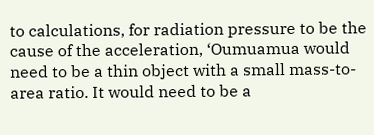to calculations, for radiation pressure to be the cause of the acceleration, ‘Oumuamua would need to be a thin object with a small mass-to-area ratio. It would need to be a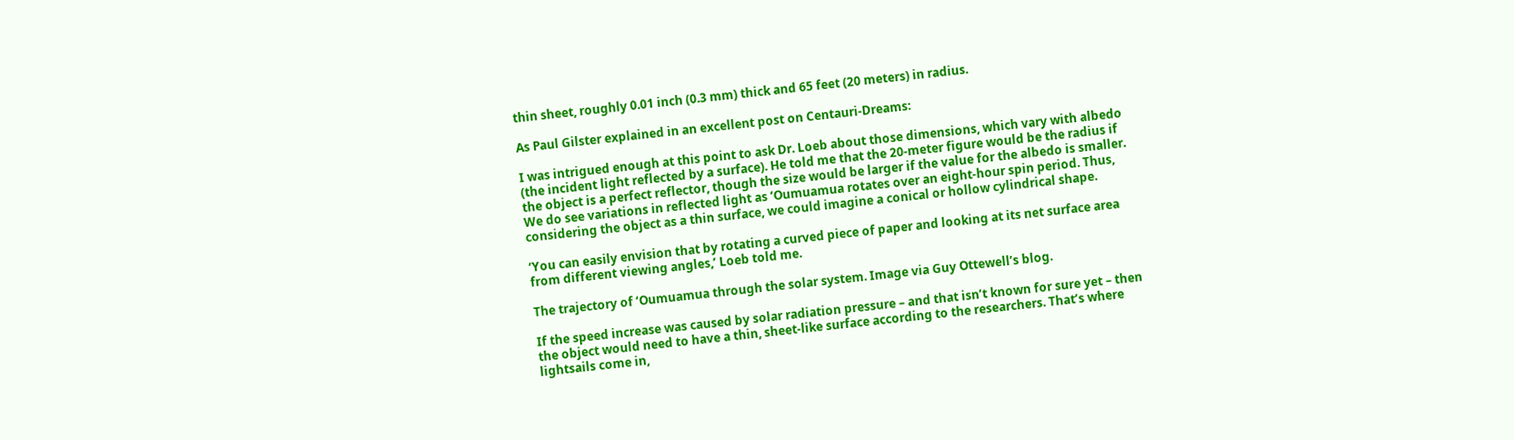thin sheet, roughly 0.01 inch (0.3 mm) thick and 65 feet (20 meters) in radius.

As Paul Gilster explained in an excellent post on Centauri-Dreams:

I was intrigued enough at this point to ask Dr. Loeb about those dimensions, which vary with albedo (the incident light reflected by a surface). He told me that the 20-meter figure would be the radius if the object is a perfect reflector, though the size would be larger if the value for the albedo is smaller. We do see variations in reflected light as ‘Oumuamua rotates over an eight-hour spin period. Thus, considering the object as a thin surface, we could imagine a conical or hollow cylindrical shape.

‘You can easily envision that by rotating a curved piece of paper and looking at its net surface area from different viewing angles,’ Loeb told me.

The trajectory of ‘Oumuamua through the solar system. Image via Guy Ottewell’s blog.

If the speed increase was caused by solar radiation pressure – and that isn’t known for sure yet – then the object would need to have a thin, sheet-like surface according to the researchers. That’s where lightsails come in,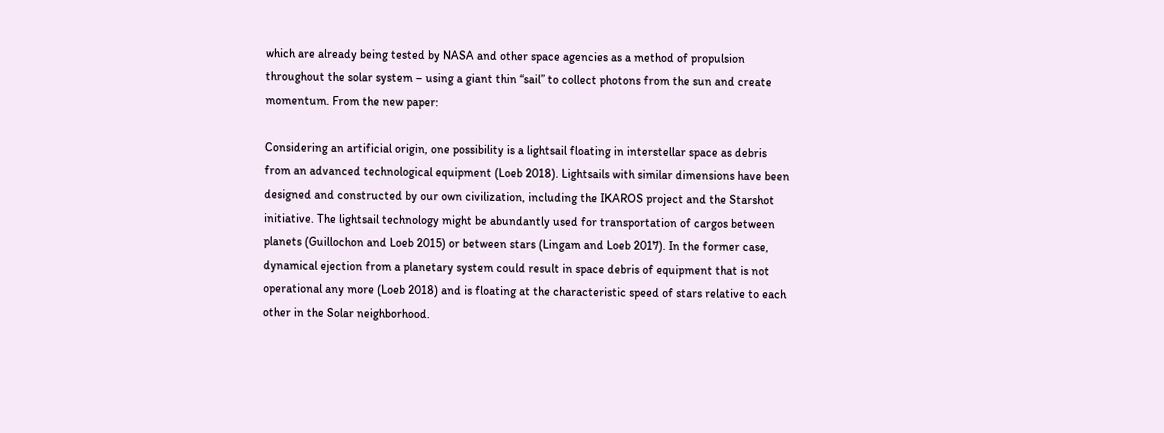which are already being tested by NASA and other space agencies as a method of propulsion throughout the solar system – using a giant thin “sail” to collect photons from the sun and create momentum. From the new paper:

Considering an artificial origin, one possibility is a lightsail floating in interstellar space as debris from an advanced technological equipment (Loeb 2018). Lightsails with similar dimensions have been designed and constructed by our own civilization, including the IKAROS project and the Starshot initiative. The lightsail technology might be abundantly used for transportation of cargos between planets (Guillochon and Loeb 2015) or between stars (Lingam and Loeb 2017). In the former case, dynamical ejection from a planetary system could result in space debris of equipment that is not operational any more (Loeb 2018) and is floating at the characteristic speed of stars relative to each other in the Solar neighborhood.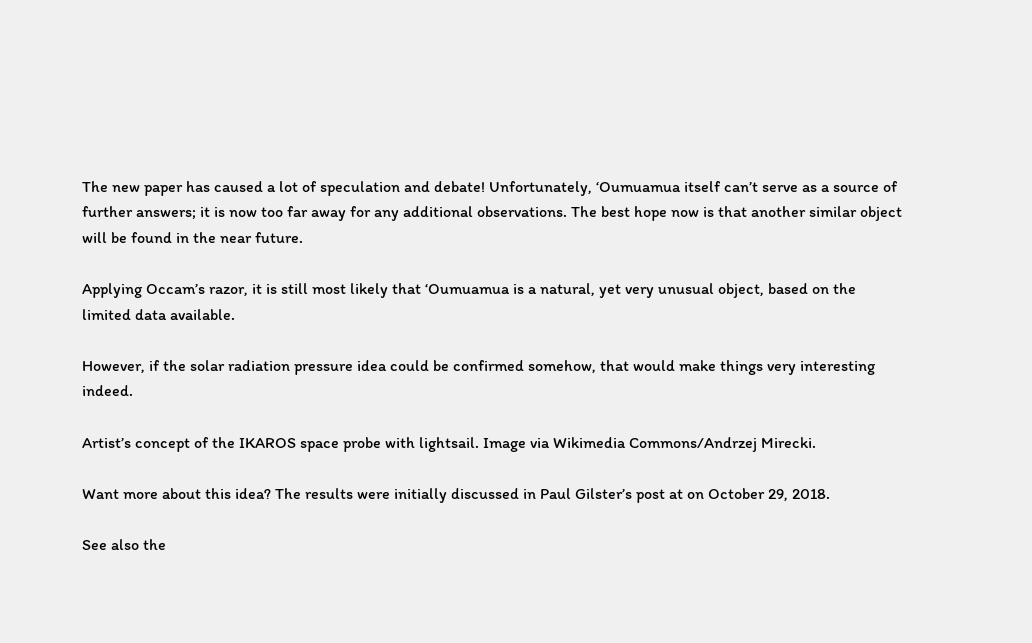The new paper has caused a lot of speculation and debate! Unfortunately, ‘Oumuamua itself can’t serve as a source of further answers; it is now too far away for any additional observations. The best hope now is that another similar object will be found in the near future.

Applying Occam’s razor, it is still most likely that ‘Oumuamua is a natural, yet very unusual object, based on the limited data available.

However, if the solar radiation pressure idea could be confirmed somehow, that would make things very interesting indeed.

Artist’s concept of the IKAROS space probe with lightsail. Image via Wikimedia Commons/Andrzej Mirecki.

Want more about this idea? The results were initially discussed in Paul Gilster’s post at on October 29, 2018.

See also the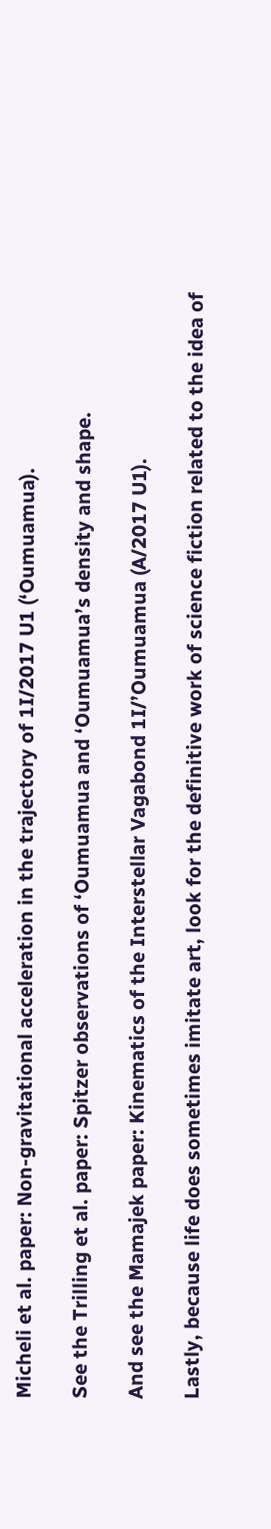Micheli et al. paper: Non-gravitational acceleration in the trajectory of 1I/2017 U1 (‘Oumuamua).

See the Trilling et al. paper: Spitzer observations of ‘Oumuamua and ‘Oumuamua’s density and shape.

And see the Mamajek paper: Kinematics of the Interstellar Vagabond 1I/’Oumuamua (A/2017 U1).

Lastly, because life does sometimes imitate art, look for the definitive work of science fiction related to the idea of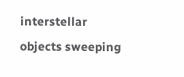interstellar objects sweeping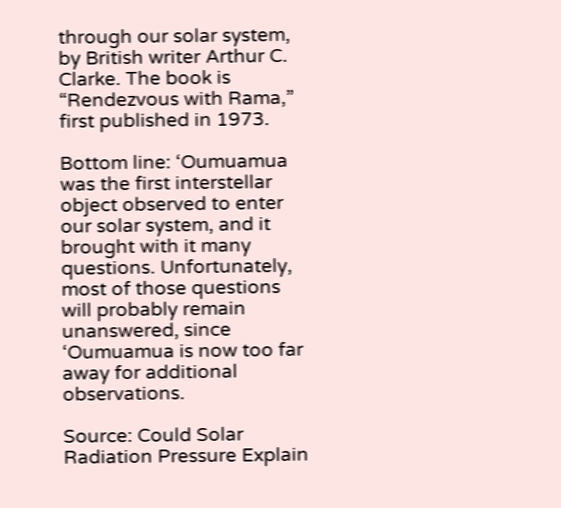through our solar system, by British writer Arthur C. Clarke. The book is “Rendezvous with Rama,” first published in 1973.

Bottom line: ‘Oumuamua was the first interstellar object observed to enter our solar system, and it brought with it many questions. Unfortunately, most of those questions will probably remain unanswered, since ‘Oumuamua is now too far away for additional observations.

Source: Could Solar Radiation Pressure Explain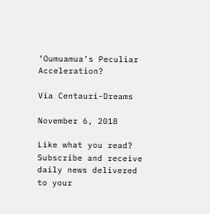‘Oumuamua’s Peculiar Acceleration?

Via Centauri-Dreams

November 6, 2018

Like what you read?
Subscribe and receive daily news delivered to your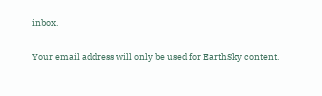inbox.

Your email address will only be used for EarthSky content.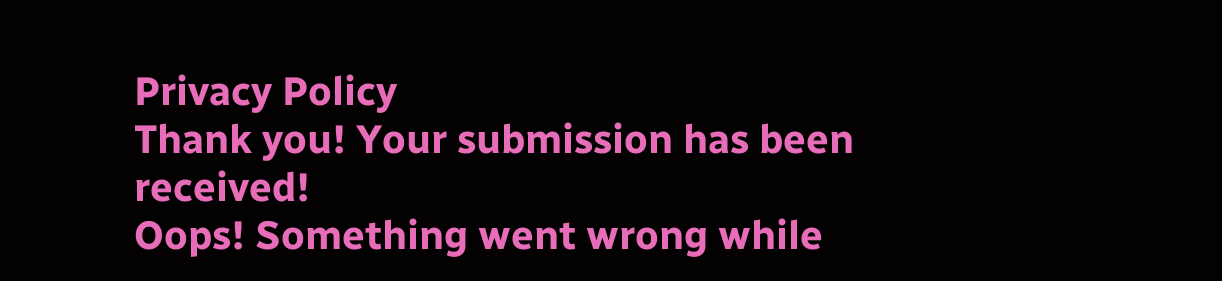Privacy Policy
Thank you! Your submission has been received!
Oops! Something went wrong while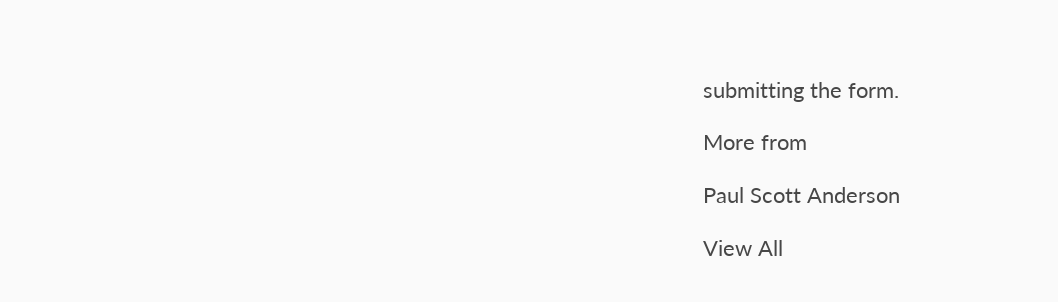submitting the form.

More from

Paul Scott Anderson

View All